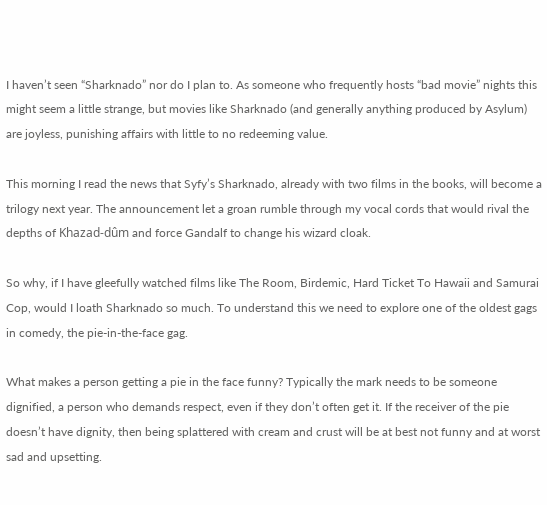I haven’t seen “Sharknado” nor do I plan to. As someone who frequently hosts “bad movie” nights this might seem a little strange, but movies like Sharknado (and generally anything produced by Asylum) are joyless, punishing affairs with little to no redeeming value.

This morning I read the news that Syfy’s Sharknado, already with two films in the books, will become a trilogy next year. The announcement let a groan rumble through my vocal cords that would rival the depths of Khazad-dûm and force Gandalf to change his wizard cloak.

So why, if I have gleefully watched films like The Room, Birdemic, Hard Ticket To Hawaii and Samurai Cop, would I loath Sharknado so much. To understand this we need to explore one of the oldest gags in comedy, the pie-in-the-face gag.

What makes a person getting a pie in the face funny? Typically the mark needs to be someone dignified, a person who demands respect, even if they don’t often get it. If the receiver of the pie doesn’t have dignity, then being splattered with cream and crust will be at best not funny and at worst sad and upsetting.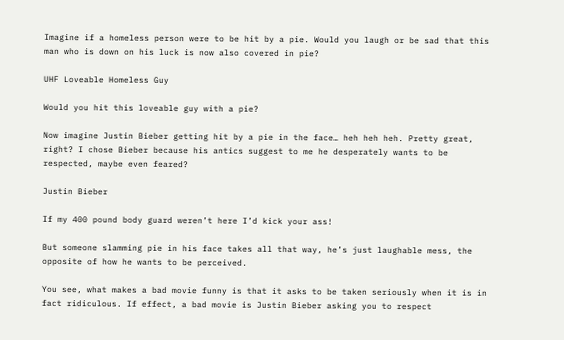Imagine if a homeless person were to be hit by a pie. Would you laugh or be sad that this man who is down on his luck is now also covered in pie?

UHF Loveable Homeless Guy

Would you hit this loveable guy with a pie?

Now imagine Justin Bieber getting hit by a pie in the face… heh heh heh. Pretty great, right? I chose Bieber because his antics suggest to me he desperately wants to be respected, maybe even feared?

Justin Bieber

If my 400 pound body guard weren’t here I’d kick your ass!

But someone slamming pie in his face takes all that way, he’s just laughable mess, the opposite of how he wants to be perceived.

You see, what makes a bad movie funny is that it asks to be taken seriously when it is in fact ridiculous. If effect, a bad movie is Justin Bieber asking you to respect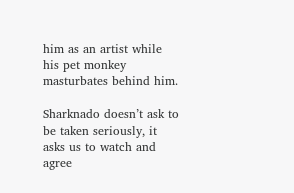him as an artist while his pet monkey masturbates behind him.

Sharknado doesn’t ask to be taken seriously, it asks us to watch and agree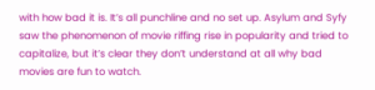with how bad it is. It’s all punchline and no set up. Asylum and Syfy saw the phenomenon of movie riffing rise in popularity and tried to capitalize, but it’s clear they don’t understand at all why bad movies are fun to watch.